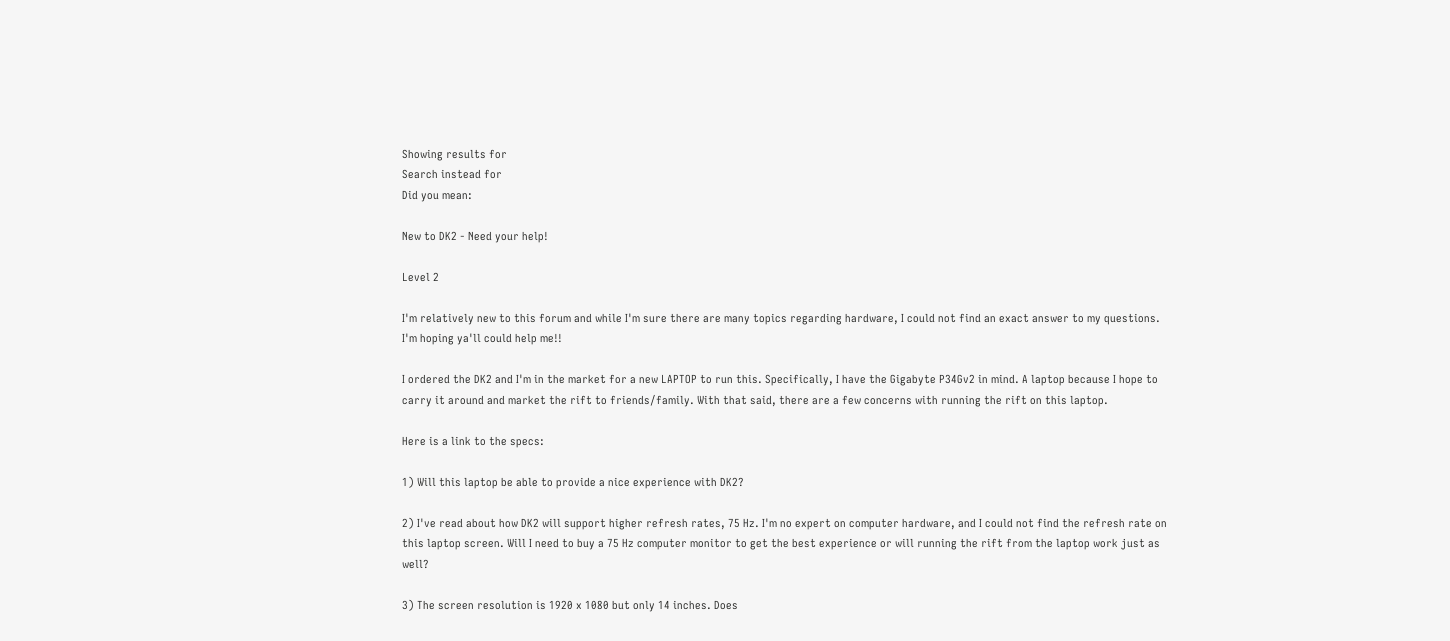Showing results for
Search instead for
Did you mean:

New to DK2 - Need your help!

Level 2

I'm relatively new to this forum and while I'm sure there are many topics regarding hardware, I could not find an exact answer to my questions. I'm hoping ya'll could help me!!

I ordered the DK2 and I'm in the market for a new LAPTOP to run this. Specifically, I have the Gigabyte P34Gv2 in mind. A laptop because I hope to carry it around and market the rift to friends/family. With that said, there are a few concerns with running the rift on this laptop.

Here is a link to the specs:

1) Will this laptop be able to provide a nice experience with DK2?

2) I've read about how DK2 will support higher refresh rates, 75 Hz. I'm no expert on computer hardware, and I could not find the refresh rate on this laptop screen. Will I need to buy a 75 Hz computer monitor to get the best experience or will running the rift from the laptop work just as well?

3) The screen resolution is 1920 x 1080 but only 14 inches. Does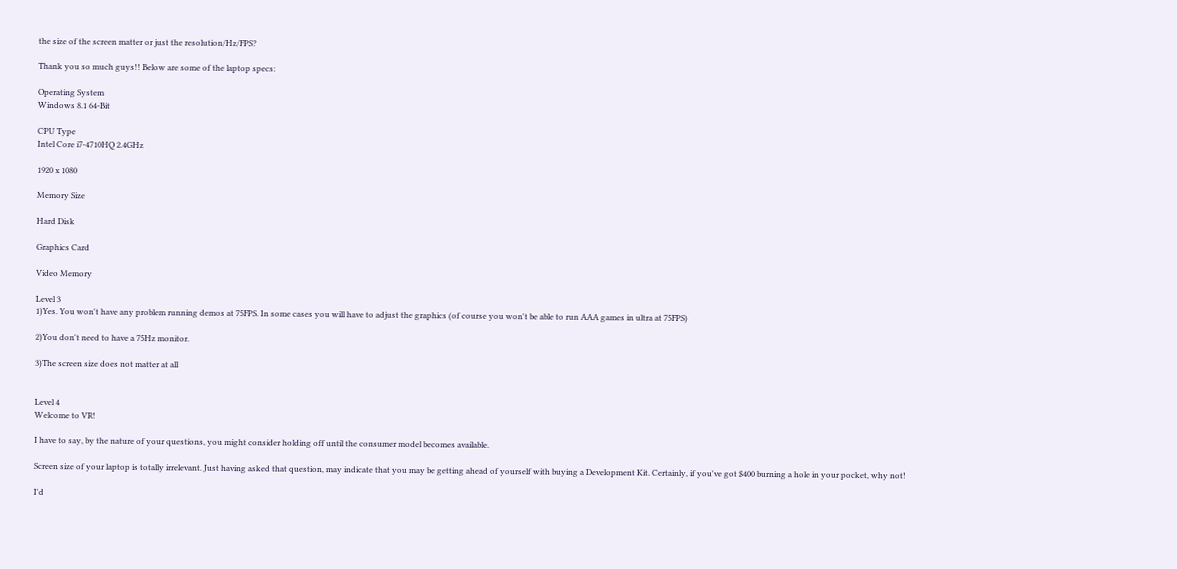the size of the screen matter or just the resolution/Hz/FPS?

Thank you so much guys!! Below are some of the laptop specs:

Operating System
Windows 8.1 64-Bit

CPU Type
Intel Core i7-4710HQ 2.4GHz

1920 x 1080

Memory Size

Hard Disk

Graphics Card

Video Memory

Level 3
1)Yes. You won't have any problem running demos at 75FPS. In some cases you will have to adjust the graphics (of course you won't be able to run AAA games in ultra at 75FPS)

2)You don't need to have a 75Hz monitor.

3)The screen size does not matter at all


Level 4
Welcome to VR!

I have to say, by the nature of your questions, you might consider holding off until the consumer model becomes available.

Screen size of your laptop is totally irrelevant. Just having asked that question, may indicate that you may be getting ahead of yourself with buying a Development Kit. Certainly, if you've got $400 burning a hole in your pocket, why not!

I'd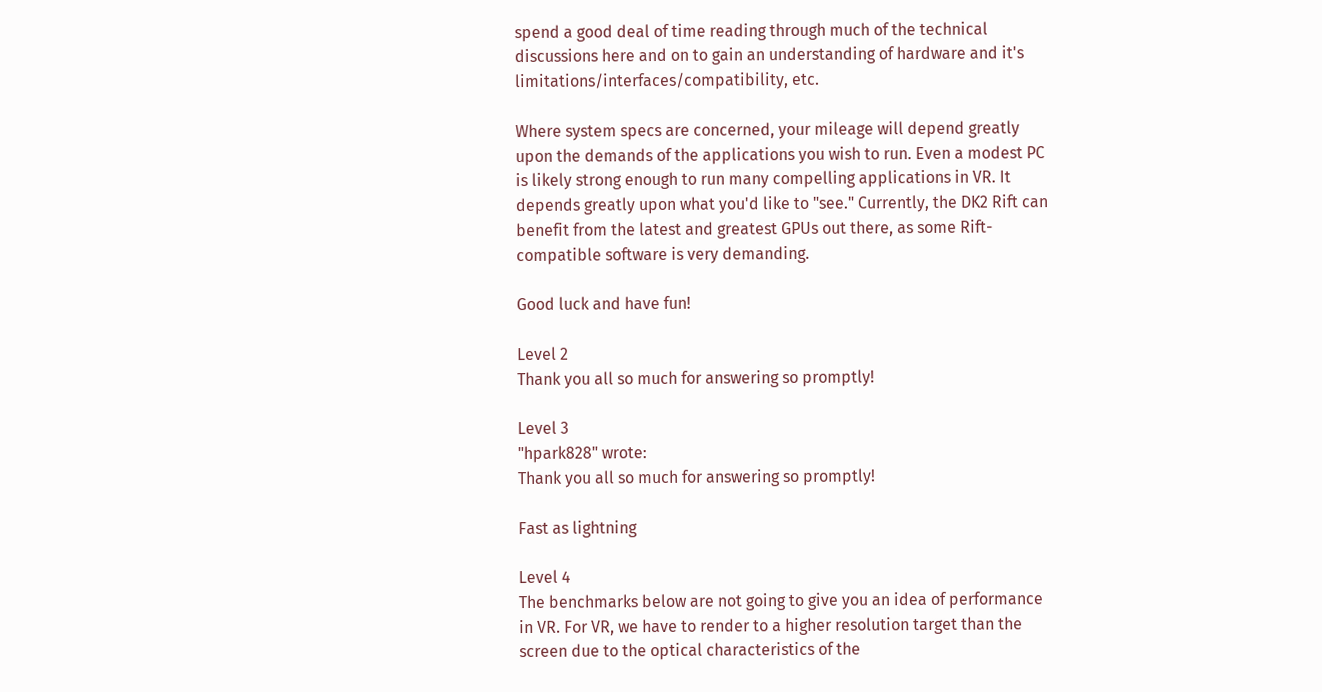spend a good deal of time reading through much of the technical discussions here and on to gain an understanding of hardware and it's limitations/interfaces/compatibility, etc.

Where system specs are concerned, your mileage will depend greatly upon the demands of the applications you wish to run. Even a modest PC is likely strong enough to run many compelling applications in VR. It depends greatly upon what you'd like to "see." Currently, the DK2 Rift can benefit from the latest and greatest GPUs out there, as some Rift-compatible software is very demanding.

Good luck and have fun!

Level 2
Thank you all so much for answering so promptly!

Level 3
"hpark828" wrote:
Thank you all so much for answering so promptly!

Fast as lightning

Level 4
The benchmarks below are not going to give you an idea of performance in VR. For VR, we have to render to a higher resolution target than the screen due to the optical characteristics of the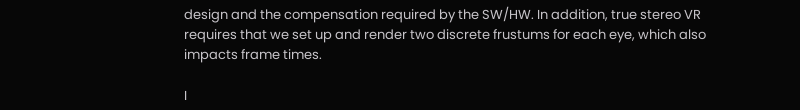design and the compensation required by the SW/HW. In addition, true stereo VR requires that we set up and render two discrete frustums for each eye, which also impacts frame times.

I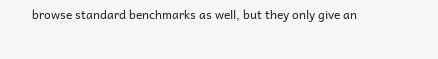browse standard benchmarks as well, but they only give an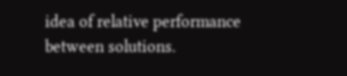idea of relative performance between solutions.